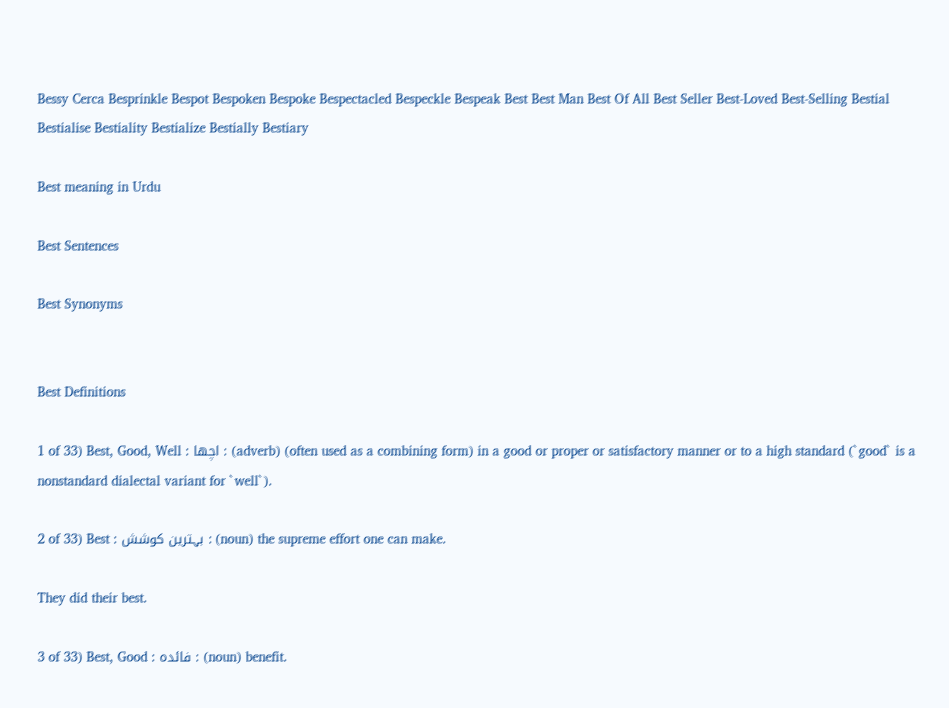Bessy Cerca Besprinkle Bespot Bespoken Bespoke Bespectacled Bespeckle Bespeak Best Best Man Best Of All Best Seller Best-Loved Best-Selling Bestial Bestialise Bestiality Bestialize Bestially Bestiary

Best meaning in Urdu

Best Sentences

Best Synonyms


Best Definitions

1 of 33) Best, Good, Well : اچھا : (adverb) (often used as a combining form) in a good or proper or satisfactory manner or to a high standard (`good` is a nonstandard dialectal variant for `well`).

2 of 33) Best : بہترین کوشش : (noun) the supreme effort one can make.

They did their best.

3 of 33) Best, Good : فائدہ : (noun) benefit.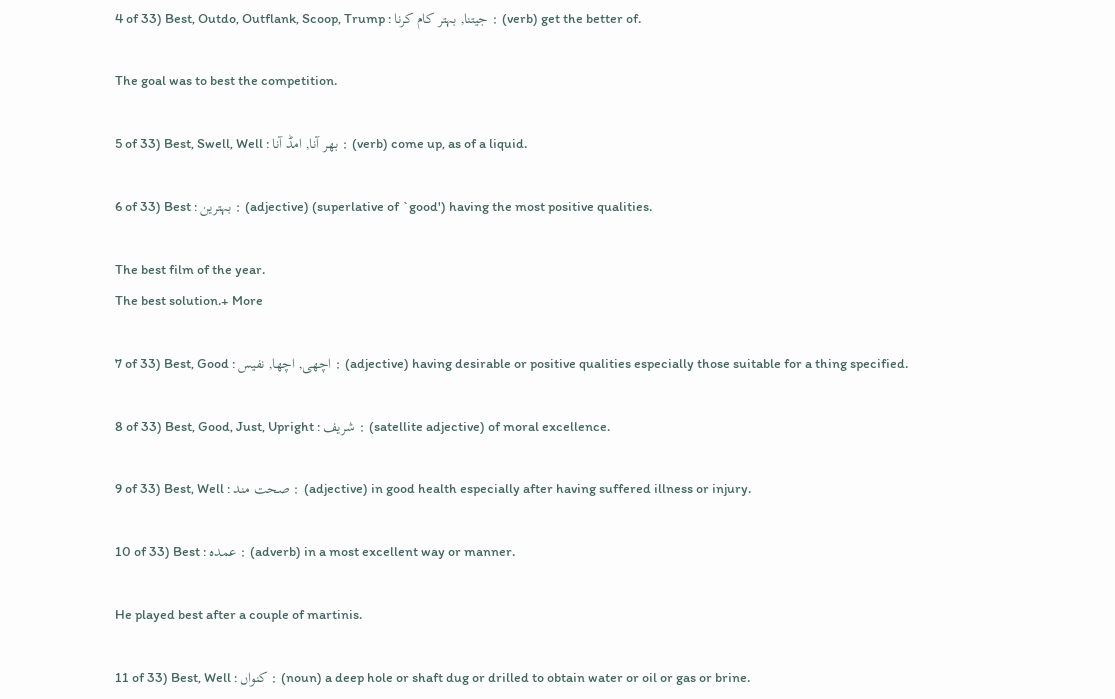4 of 33) Best, Outdo, Outflank, Scoop, Trump : جیتنا, بہتر کام کرنا : (verb) get the better of.

The goal was to best the competition.

5 of 33) Best, Swell, Well : بھر آنا, امڈ آنا : (verb) come up, as of a liquid.

6 of 33) Best : بہترین : (adjective) (superlative of `good') having the most positive qualities.

The best film of the year.
The best solution.+ More

7 of 33) Best, Good : اچھی, اچھا, نفیس : (adjective) having desirable or positive qualities especially those suitable for a thing specified.

8 of 33) Best, Good, Just, Upright : شریف : (satellite adjective) of moral excellence.

9 of 33) Best, Well : صحت مند : (adjective) in good health especially after having suffered illness or injury.

10 of 33) Best : عمدہ : (adverb) in a most excellent way or manner.

He played best after a couple of martinis.

11 of 33) Best, Well : کنواں : (noun) a deep hole or shaft dug or drilled to obtain water or oil or gas or brine.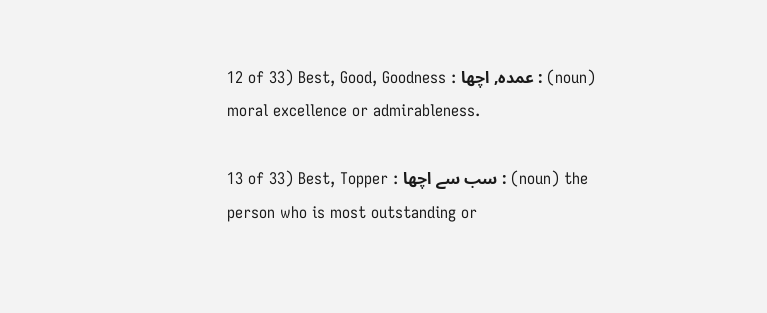12 of 33) Best, Good, Goodness : عمدہ, اچھا : (noun) moral excellence or admirableness.

13 of 33) Best, Topper : سب سے اچھا : (noun) the person who is most outstanding or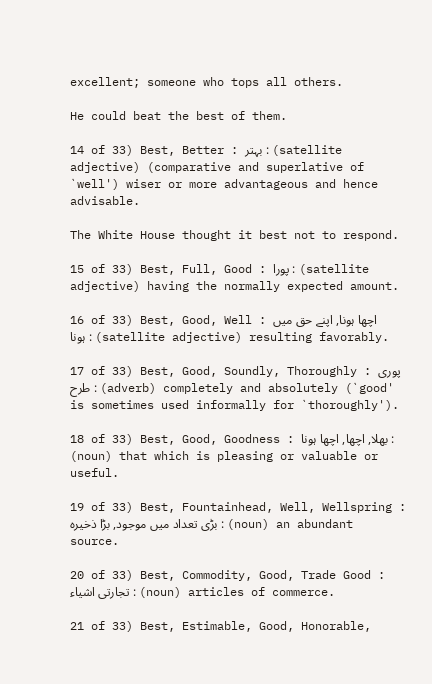excellent; someone who tops all others.

He could beat the best of them.

14 of 33) Best, Better : بہتر : (satellite adjective) (comparative and superlative of `well') wiser or more advantageous and hence advisable.

The White House thought it best not to respond.

15 of 33) Best, Full, Good : پورا : (satellite adjective) having the normally expected amount.

16 of 33) Best, Good, Well : اچھا ہونا, اپنے حق میں ہونا : (satellite adjective) resulting favorably.

17 of 33) Best, Good, Soundly, Thoroughly : پوری طرح : (adverb) completely and absolutely (`good' is sometimes used informally for `thoroughly').

18 of 33) Best, Good, Goodness : بھلا, اچھا, اچھا ہونا : (noun) that which is pleasing or valuable or useful.

19 of 33) Best, Fountainhead, Well, Wellspring : بڑی تعداد میں موجود, بڑا ذخیرہ : (noun) an abundant source.

20 of 33) Best, Commodity, Good, Trade Good : تجارتی اشیاء : (noun) articles of commerce.

21 of 33) Best, Estimable, Good, Honorable,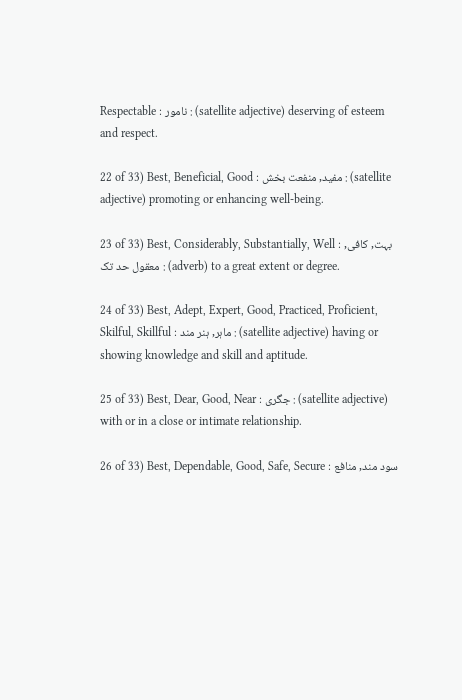Respectable : نامور : (satellite adjective) deserving of esteem and respect.

22 of 33) Best, Beneficial, Good : مفید, منفعت بخش : (satellite adjective) promoting or enhancing well-being.

23 of 33) Best, Considerably, Substantially, Well : بہت, کافی, معقول حد تک : (adverb) to a great extent or degree.

24 of 33) Best, Adept, Expert, Good, Practiced, Proficient, Skilful, Skillful : ماہر, ہنر مند : (satellite adjective) having or showing knowledge and skill and aptitude.

25 of 33) Best, Dear, Good, Near : جگری : (satellite adjective) with or in a close or intimate relationship.

26 of 33) Best, Dependable, Good, Safe, Secure : سود مند, منافع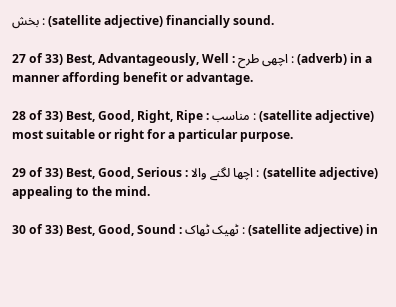بخش : (satellite adjective) financially sound.

27 of 33) Best, Advantageously, Well : اچھی طرح : (adverb) in a manner affording benefit or advantage.

28 of 33) Best, Good, Right, Ripe : مناسب : (satellite adjective) most suitable or right for a particular purpose.

29 of 33) Best, Good, Serious : اچھا لگنے والا : (satellite adjective) appealing to the mind.

30 of 33) Best, Good, Sound : ٹھیک ٹھاک : (satellite adjective) in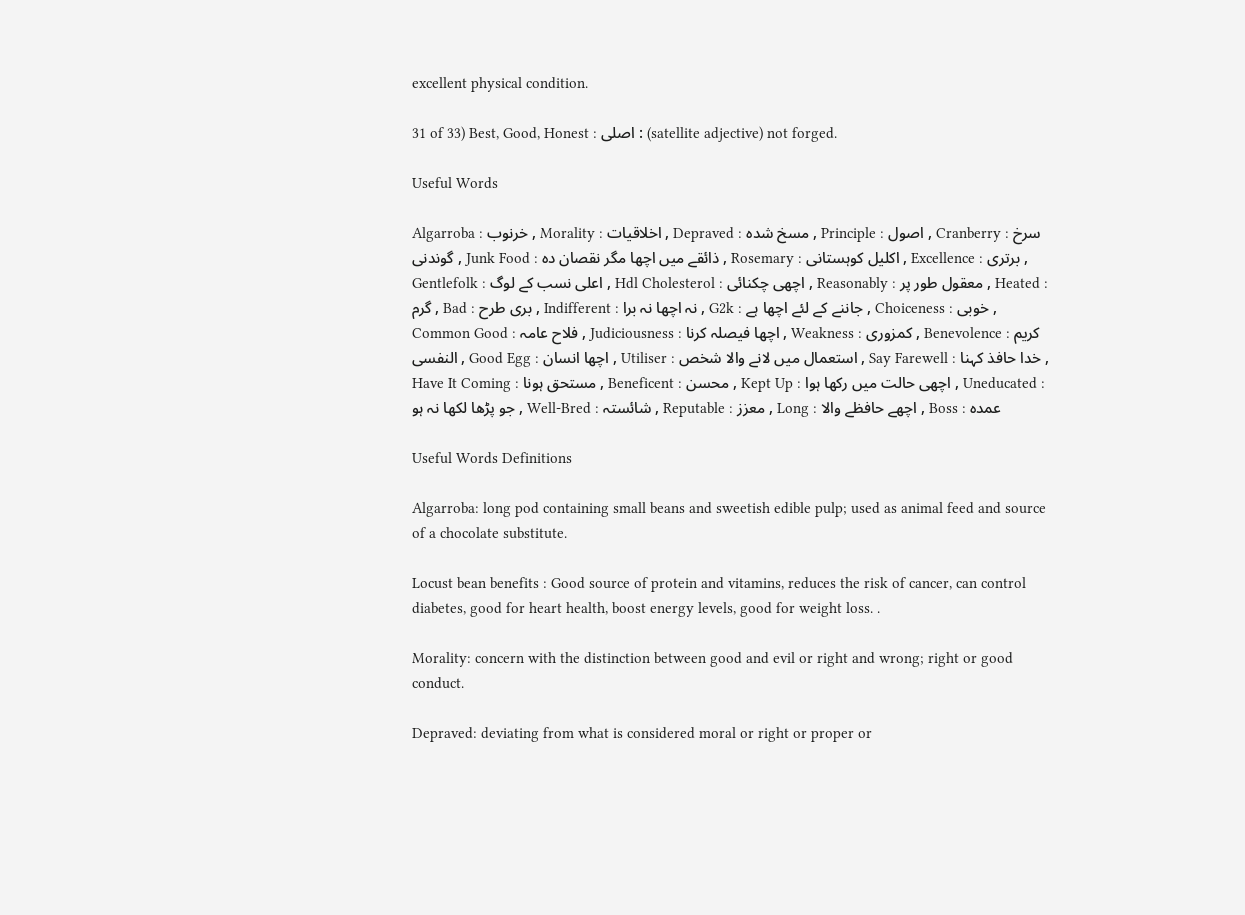excellent physical condition.

31 of 33) Best, Good, Honest : اصلی : (satellite adjective) not forged.

Useful Words

Algarroba : خرنوب , Morality : اخلاقیات , Depraved : مسخ شدہ , Principle : اصول , Cranberry : سرخ گوندنی , Junk Food : ذائقے میں اچھا مگر نقصان دہ , Rosemary : اکلیل کوہستانی , Excellence : برتری , Gentlefolk : اعلی نسب کے لوگ , Hdl Cholesterol : اچھی چکنائی , Reasonably : معقول طور پر , Heated : گرم , Bad : بری طرح , Indifferent : نہ اچھا نہ برا , G2k : جاننے کے لئے اچھا ہے , Choiceness : خوبی , Common Good : فلاح عامہ , Judiciousness : اچھا فیصلہ کرنا , Weakness : کمزوری , Benevolence : کریم النفسی , Good Egg : اچھا انسان , Utiliser : استعمال میں لانے والا شخص , Say Farewell : خدا حافذ کہنا , Have It Coming : مستحق ہونا , Beneficent : محسن , Kept Up : اچھی حالت میں رکھا ہوا , Uneducated : جو پڑھا لکھا نہ ہو , Well-Bred : شائستہ , Reputable : معزز , Long : اچھے حافظے والا , Boss : عمدہ

Useful Words Definitions

Algarroba: long pod containing small beans and sweetish edible pulp; used as animal feed and source of a chocolate substitute.

Locust bean benefits : Good source of protein and vitamins, reduces the risk of cancer, can control diabetes, good for heart health, boost energy levels, good for weight loss. .

Morality: concern with the distinction between good and evil or right and wrong; right or good conduct.

Depraved: deviating from what is considered moral or right or proper or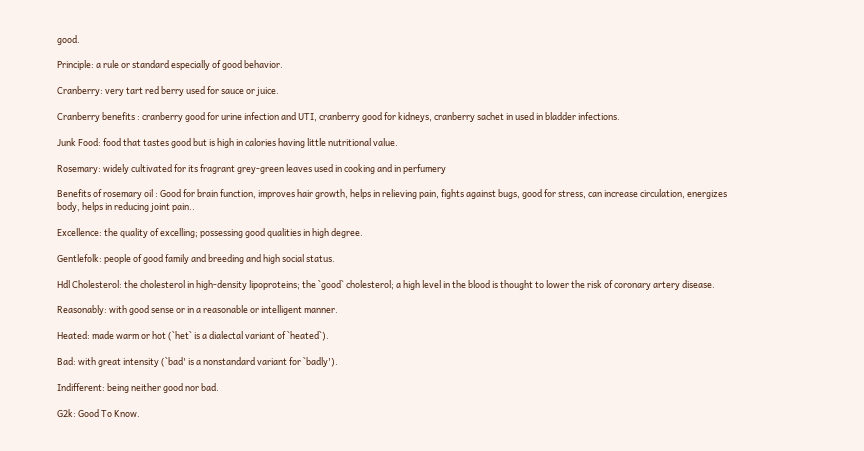good.

Principle: a rule or standard especially of good behavior.

Cranberry: very tart red berry used for sauce or juice.

Cranberry benefits : cranberry good for urine infection and UTI, cranberry good for kidneys, cranberry sachet in used in bladder infections.

Junk Food: food that tastes good but is high in calories having little nutritional value.

Rosemary: widely cultivated for its fragrant grey-green leaves used in cooking and in perfumery

Benefits of rosemary oil : Good for brain function, improves hair growth, helps in relieving pain, fights against bugs, good for stress, can increase circulation, energizes body, helps in reducing joint pain..

Excellence: the quality of excelling; possessing good qualities in high degree.

Gentlefolk: people of good family and breeding and high social status.

Hdl Cholesterol: the cholesterol in high-density lipoproteins; the `good` cholesterol; a high level in the blood is thought to lower the risk of coronary artery disease.

Reasonably: with good sense or in a reasonable or intelligent manner.

Heated: made warm or hot (`het` is a dialectal variant of `heated`).

Bad: with great intensity (`bad' is a nonstandard variant for `badly').

Indifferent: being neither good nor bad.

G2k: Good To Know.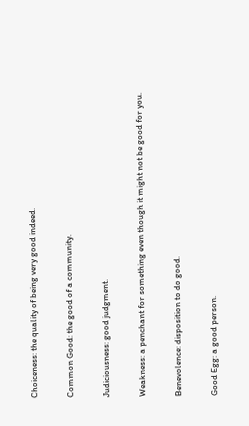Choiceness: the quality of being very good indeed.

Common Good: the good of a community.

Judiciousness: good judgment.

Weakness: a penchant for something even though it might not be good for you.

Benevolence: disposition to do good.

Good Egg: a good person.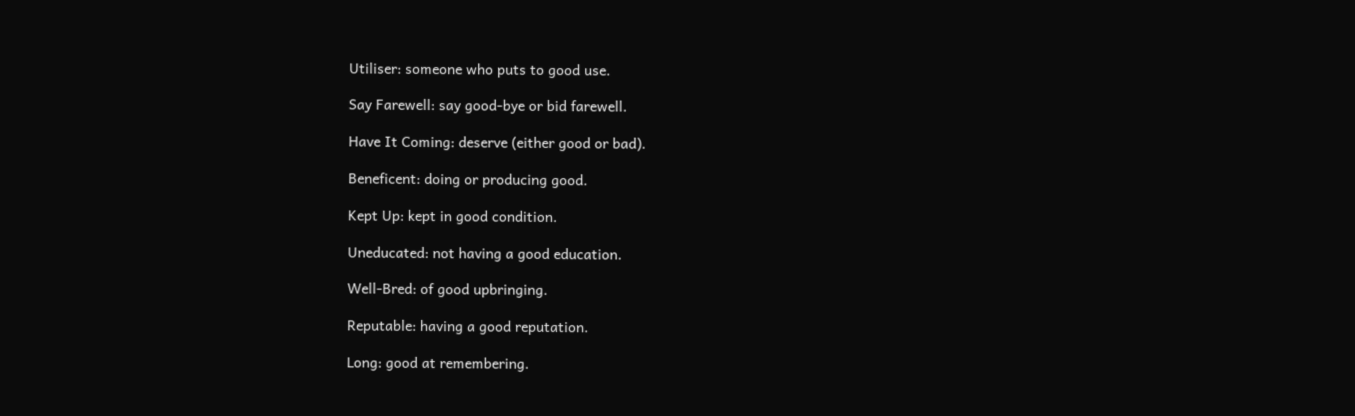Utiliser: someone who puts to good use.

Say Farewell: say good-bye or bid farewell.

Have It Coming: deserve (either good or bad).

Beneficent: doing or producing good.

Kept Up: kept in good condition.

Uneducated: not having a good education.

Well-Bred: of good upbringing.

Reputable: having a good reputation.

Long: good at remembering.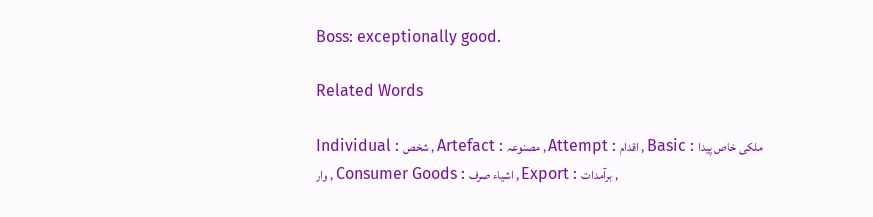Boss: exceptionally good.

Related Words

Individual : شخص , Artefact : مصنوعہ , Attempt : اقدام , Basic : ملکی خاص پیدا وار , Consumer Goods : اشیاء صرف , Export : برآمدات ,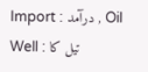Import : درآمد , Oil Well : تیل کا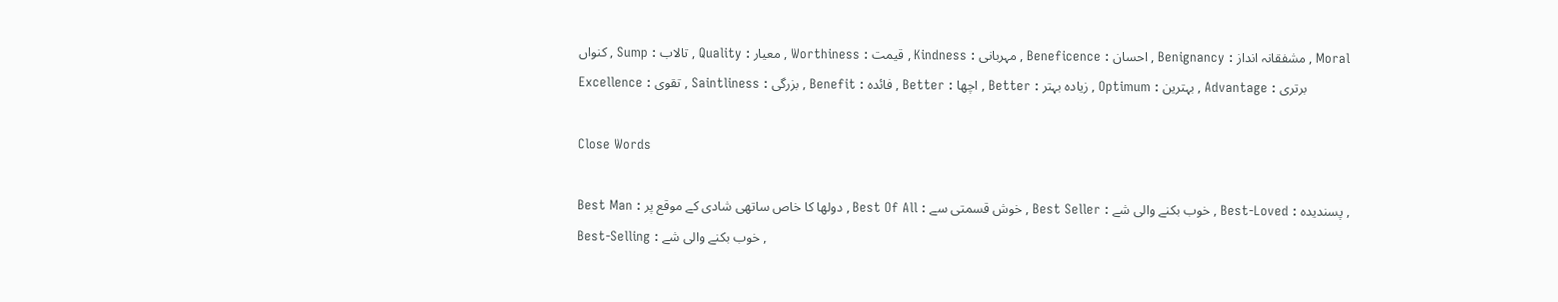کنواں , Sump : تالاب , Quality : معیار , Worthiness : قیمت , Kindness : مہربانی , Beneficence : احسان , Benignancy : مشفقانہ انداز , Moral Excellence : تقوی , Saintliness : بزرگی , Benefit : فائدہ , Better : اچھا , Better : زیادہ بہتر , Optimum : بہترین , Advantage : برتری

Close Words

Best Man : دولھا کا خاص ساتھی شادی کے موقع پر , Best Of All : خوش قسمتی سے , Best Seller : خوب بکنے والی شے , Best-Loved : پسندیدہ , Best-Selling : خوب بکنے والی شے ,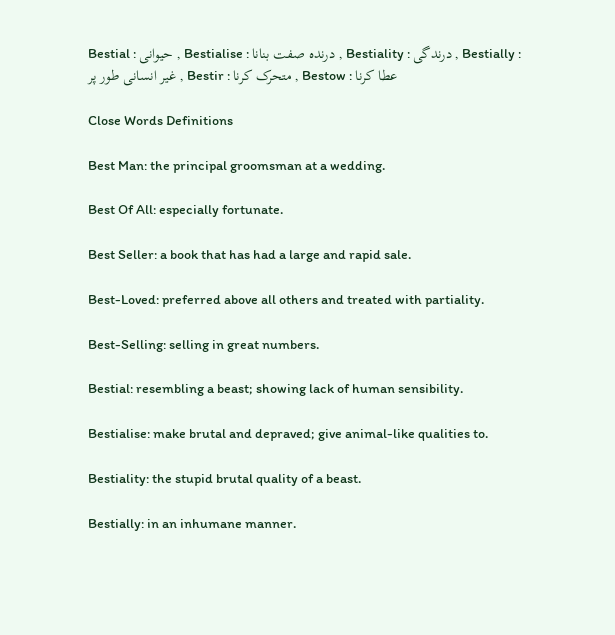Bestial : حیوانی , Bestialise : درندہ صفت بنانا , Bestiality : درندگی , Bestially : غیر انسانی طور پر , Bestir : متحرک کرنا , Bestow : عطا کرنا

Close Words Definitions

Best Man: the principal groomsman at a wedding.

Best Of All: especially fortunate.

Best Seller: a book that has had a large and rapid sale.

Best-Loved: preferred above all others and treated with partiality.

Best-Selling: selling in great numbers.

Bestial: resembling a beast; showing lack of human sensibility.

Bestialise: make brutal and depraved; give animal-like qualities to.

Bestiality: the stupid brutal quality of a beast.

Bestially: in an inhumane manner.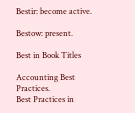Bestir: become active.

Bestow: present.

Best in Book Titles

Accounting Best Practices.
Best Practices in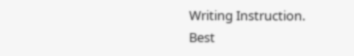Writing Instruction.
Best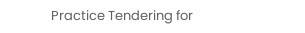Practice Tendering for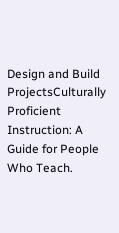Design and Build ProjectsCulturally Proficient Instruction: A Guide for People Who Teach.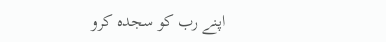اپنے رب کو سجدہ کرو